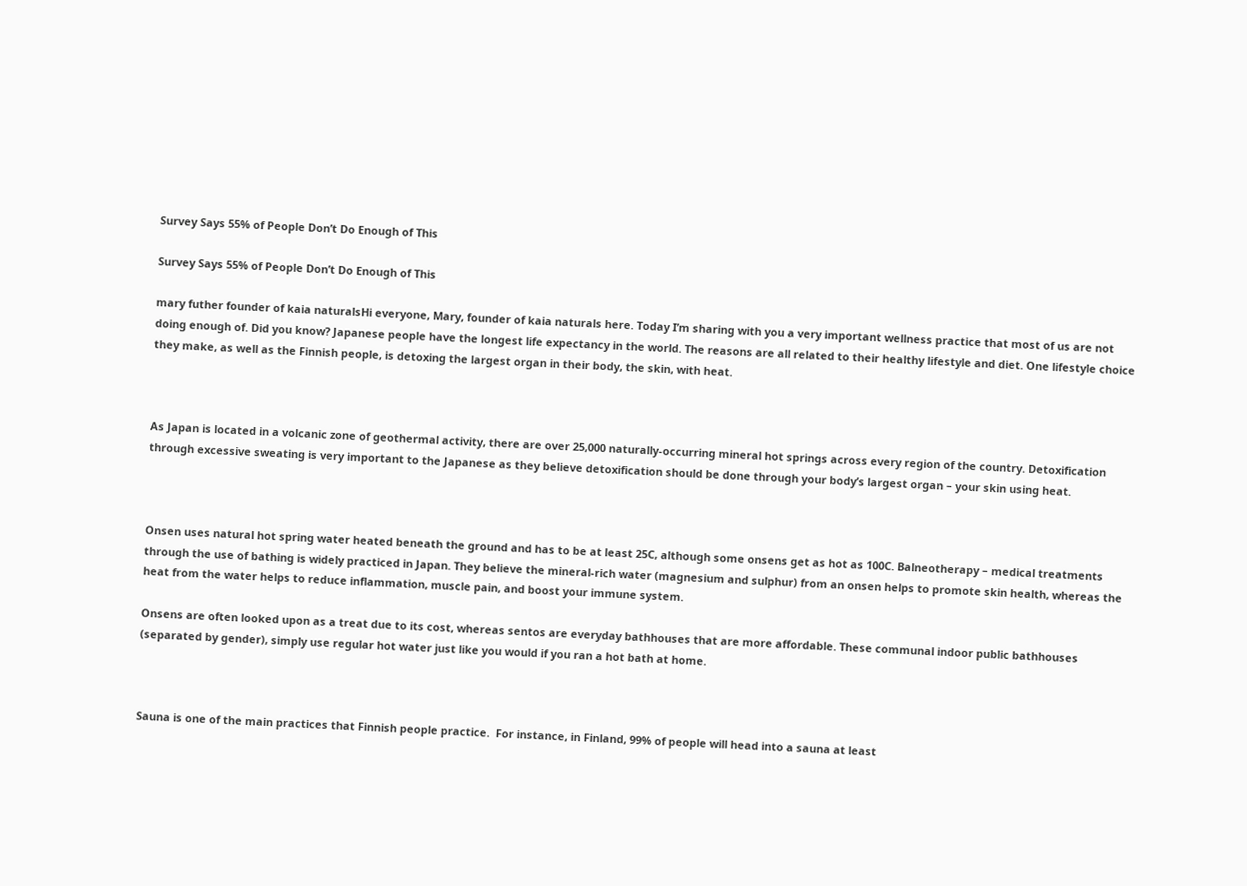Survey Says 55% of People Don’t Do Enough of This

Survey Says 55% of People Don’t Do Enough of This

mary futher founder of kaia naturalsHi everyone, Mary, founder of kaia naturals here. Today I’m sharing with you a very important wellness practice that most of us are not doing enough of. Did you know? Japanese people have the longest life expectancy in the world. The reasons are all related to their healthy lifestyle and diet. One lifestyle choice they make, as well as the Finnish people, is detoxing the largest organ in their body, the skin, with heat.



As Japan is located in a volcanic zone of geothermal activity, there are over 25,000 naturally-occurring mineral hot springs across every region of the country. Detoxification through excessive sweating is very important to the Japanese as they believe detoxification should be done through your body’s largest organ – your skin using heat.



Onsen uses natural hot spring water heated beneath the ground and has to be at least 25C, although some onsens get as hot as 100C. Balneotherapy – medical treatments through the use of bathing is widely practiced in Japan. They believe the mineral-rich water (magnesium and sulphur) from an onsen helps to promote skin health, whereas the heat from the water helps to reduce inflammation, muscle pain, and boost your immune system.

Onsens are often looked upon as a treat due to its cost, whereas sentos are everyday bathhouses that are more affordable. These communal indoor public bathhouses (separated by gender), simply use regular hot water just like you would if you ran a hot bath at home.



Sauna is one of the main practices that Finnish people practice.  For instance, in Finland, 99% of people will head into a sauna at least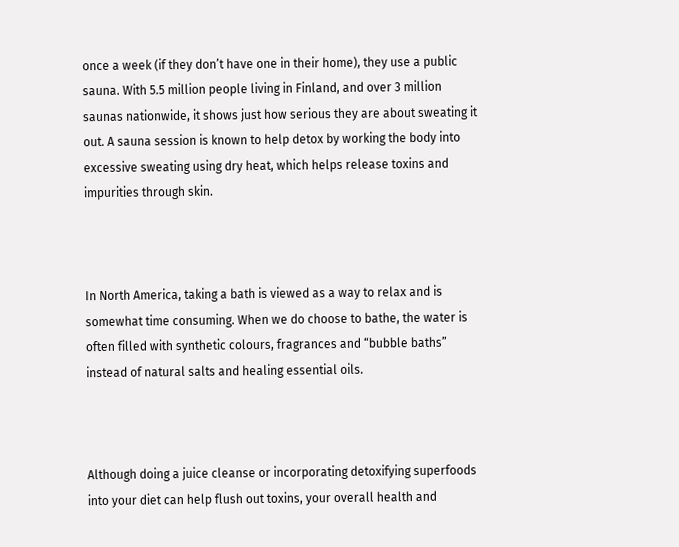once a week (if they don’t have one in their home), they use a public sauna. With 5.5 million people living in Finland, and over 3 million saunas nationwide, it shows just how serious they are about sweating it out. A sauna session is known to help detox by working the body into excessive sweating using dry heat, which helps release toxins and impurities through skin.



In North America, taking a bath is viewed as a way to relax and is somewhat time consuming. When we do choose to bathe, the water is often filled with synthetic colours, fragrances and “bubble baths” instead of natural salts and healing essential oils.



Although doing a juice cleanse or incorporating detoxifying superfoods into your diet can help flush out toxins, your overall health and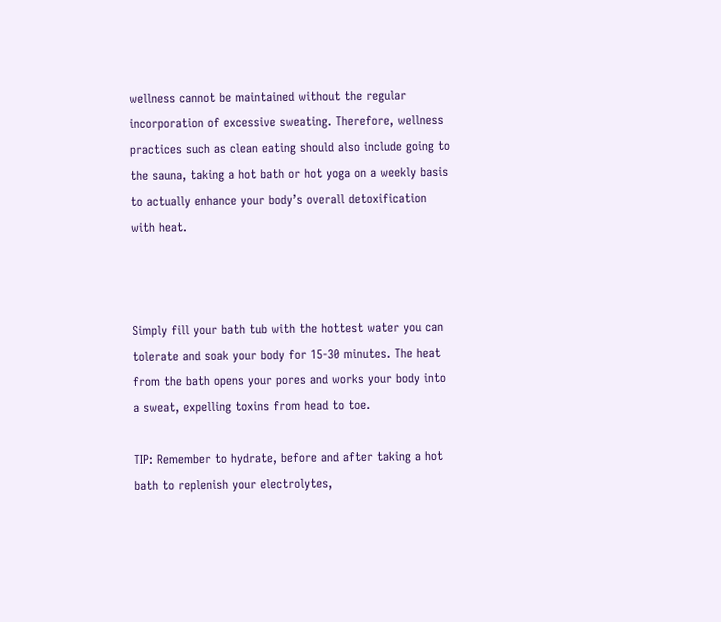wellness cannot be maintained without the regular incorporation of excessive sweating. Therefore, wellness practices such as clean eating should also include going to the sauna, taking a hot bath or hot yoga on a weekly basis to actually enhance your body’s overall detoxification with heat.



Simply fill your bath tub with the hottest water you can tolerate and soak your body for 15-30 minutes. The heat from the bath opens your pores and works your body into a sweat, expelling toxins from head to toe.

TIP: Remember to hydrate, before and after taking a hot bath to replenish your electrolytes,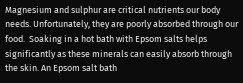Magnesium and sulphur are critical nutrients our body needs. Unfortunately, they are poorly absorbed through our food.  Soaking in a hot bath with Epsom salts helps significantly as these minerals can easily absorb through the skin. An Epsom salt bath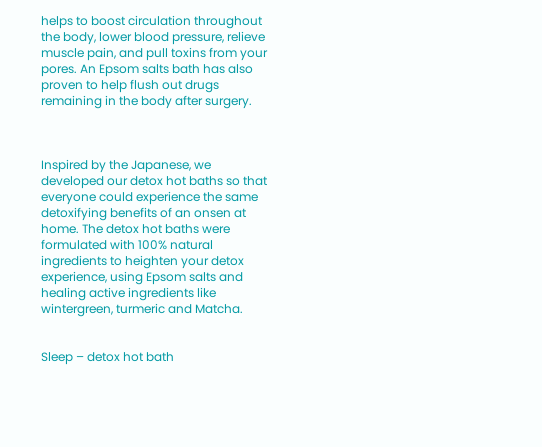helps to boost circulation throughout the body, lower blood pressure, relieve muscle pain, and pull toxins from your pores. An Epsom salts bath has also proven to help flush out drugs remaining in the body after surgery.



Inspired by the Japanese, we developed our detox hot baths so that everyone could experience the same detoxifying benefits of an onsen at home. The detox hot baths were formulated with 100% natural ingredients to heighten your detox experience, using Epsom salts and healing active ingredients like wintergreen, turmeric and Matcha.


Sleep – detox hot bath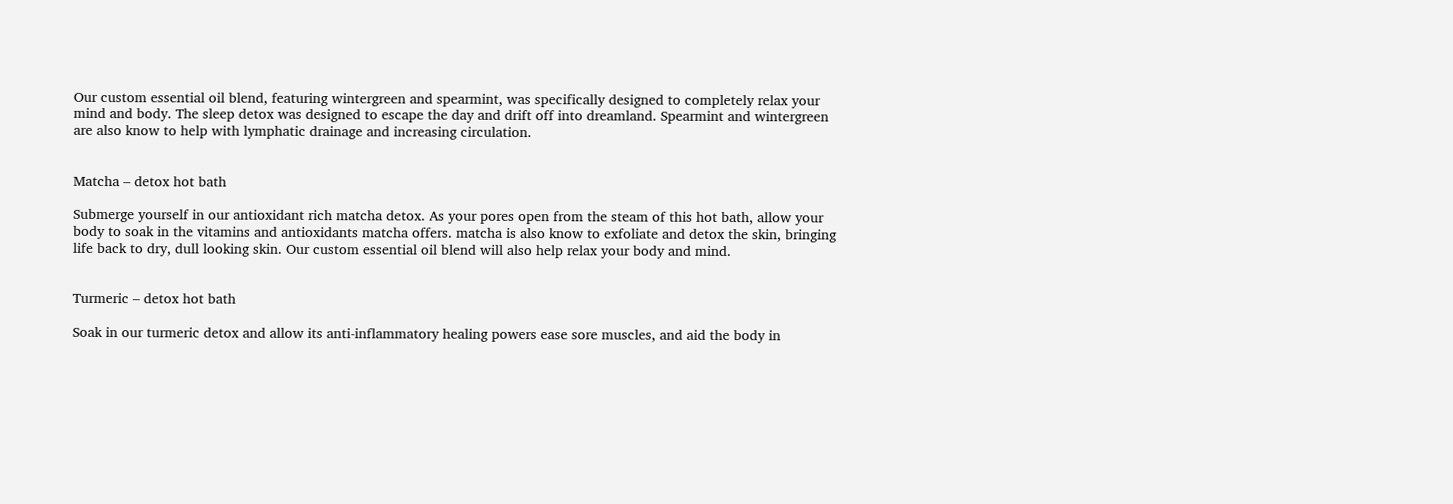Our custom essential oil blend, featuring wintergreen and spearmint, was specifically designed to completely relax your mind and body. The sleep detox was designed to escape the day and drift off into dreamland. Spearmint and wintergreen are also know to help with lymphatic drainage and increasing circulation.


Matcha – detox hot bath

Submerge yourself in our antioxidant rich matcha detox. As your pores open from the steam of this hot bath, allow your body to soak in the vitamins and antioxidants matcha offers. matcha is also know to exfoliate and detox the skin, bringing life back to dry, dull looking skin. Our custom essential oil blend will also help relax your body and mind.


Turmeric – detox hot bath

Soak in our turmeric detox and allow its anti-inflammatory healing powers ease sore muscles, and aid the body in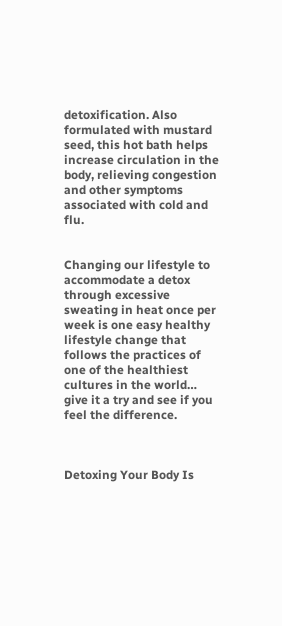detoxification. Also formulated with mustard seed, this hot bath helps increase circulation in the body, relieving congestion and other symptoms associated with cold and flu.


Changing our lifestyle to accommodate a detox through excessive sweating in heat once per week is one easy healthy lifestyle change that follows the practices of one of the healthiest cultures in the world… give it a try and see if you feel the difference.



Detoxing Your Body Is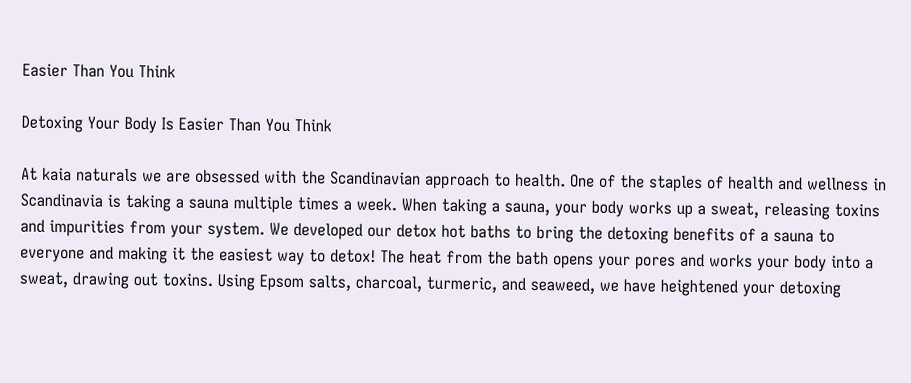Easier Than You Think

Detoxing Your Body Is Easier Than You Think

At kaia naturals we are obsessed with the Scandinavian approach to health. One of the staples of health and wellness in Scandinavia is taking a sauna multiple times a week. When taking a sauna, your body works up a sweat, releasing toxins and impurities from your system. We developed our detox hot baths to bring the detoxing benefits of a sauna to everyone and making it the easiest way to detox! The heat from the bath opens your pores and works your body into a sweat, drawing out toxins. Using Epsom salts, charcoal, turmeric, and seaweed, we have heightened your detoxing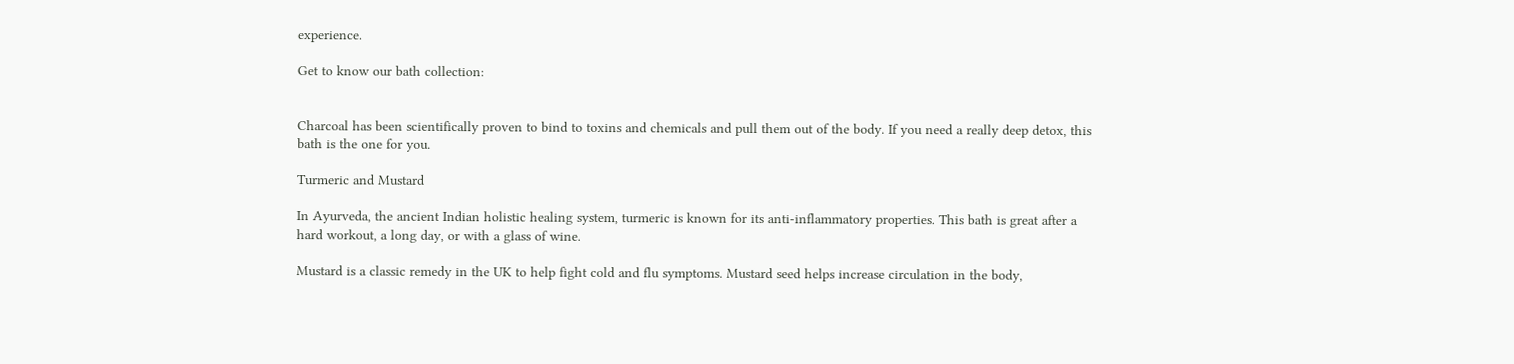experience.

Get to know our bath collection:


Charcoal has been scientifically proven to bind to toxins and chemicals and pull them out of the body. If you need a really deep detox, this bath is the one for you.

Turmeric and Mustard

In Ayurveda, the ancient Indian holistic healing system, turmeric is known for its anti-inflammatory properties. This bath is great after a hard workout, a long day, or with a glass of wine.

Mustard is a classic remedy in the UK to help fight cold and flu symptoms. Mustard seed helps increase circulation in the body,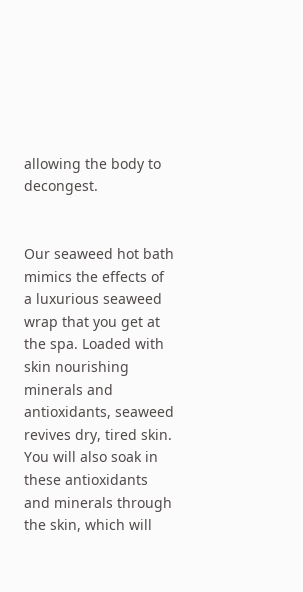allowing the body to decongest.


Our seaweed hot bath mimics the effects of a luxurious seaweed wrap that you get at the spa. Loaded with skin nourishing minerals and antioxidants, seaweed revives dry, tired skin. You will also soak in these antioxidants and minerals through the skin, which will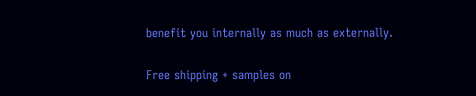benefit you internally as much as externally.

Free shipping + samples on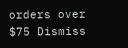orders over $75 Dismiss